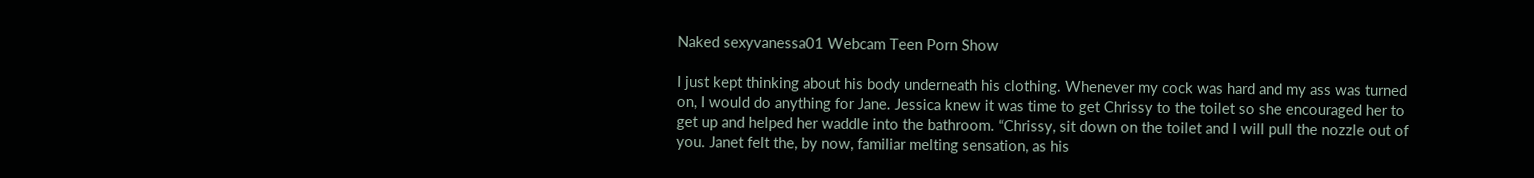Naked sexyvanessa01 Webcam Teen Porn Show

I just kept thinking about his body underneath his clothing. Whenever my cock was hard and my ass was turned on, I would do anything for Jane. Jessica knew it was time to get Chrissy to the toilet so she encouraged her to get up and helped her waddle into the bathroom. “Chrissy, sit down on the toilet and I will pull the nozzle out of you. Janet felt the, by now, familiar melting sensation, as his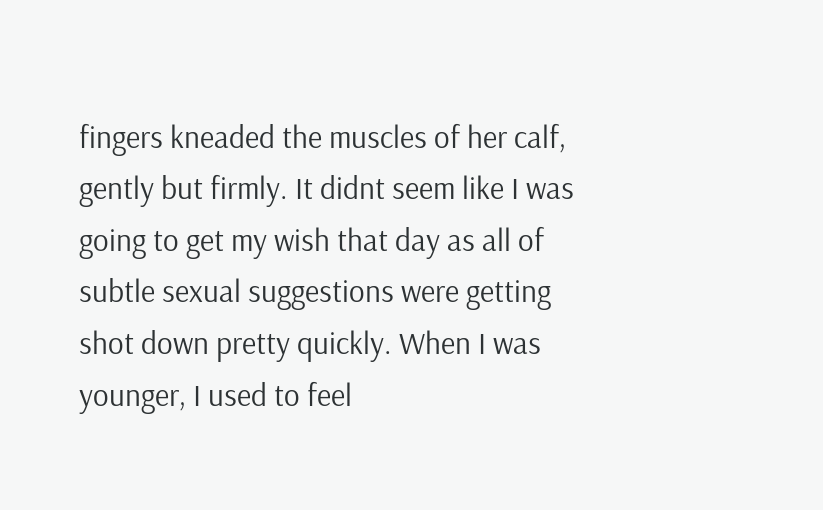fingers kneaded the muscles of her calf, gently but firmly. It didnt seem like I was going to get my wish that day as all of subtle sexual suggestions were getting shot down pretty quickly. When I was younger, I used to feel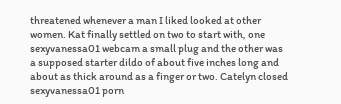threatened whenever a man I liked looked at other women. Kat finally settled on two to start with, one sexyvanessa01 webcam a small plug and the other was a supposed starter dildo of about five inches long and about as thick around as a finger or two. Catelyn closed sexyvanessa01 porn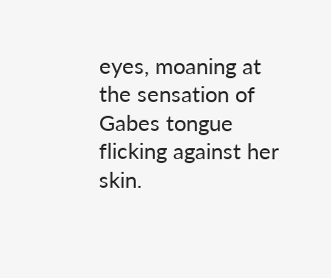eyes, moaning at the sensation of Gabes tongue flicking against her skin.